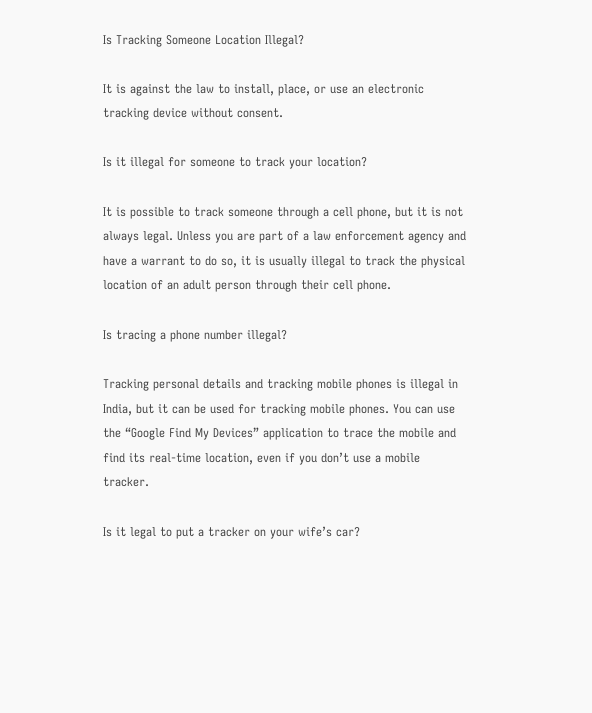Is Tracking Someone Location Illegal?

It is against the law to install, place, or use an electronic tracking device without consent.

Is it illegal for someone to track your location?

It is possible to track someone through a cell phone, but it is not always legal. Unless you are part of a law enforcement agency and have a warrant to do so, it is usually illegal to track the physical location of an adult person through their cell phone.

Is tracing a phone number illegal?

Tracking personal details and tracking mobile phones is illegal in India, but it can be used for tracking mobile phones. You can use the “Google Find My Devices” application to trace the mobile and find its real-time location, even if you don’t use a mobile tracker.

Is it legal to put a tracker on your wife’s car?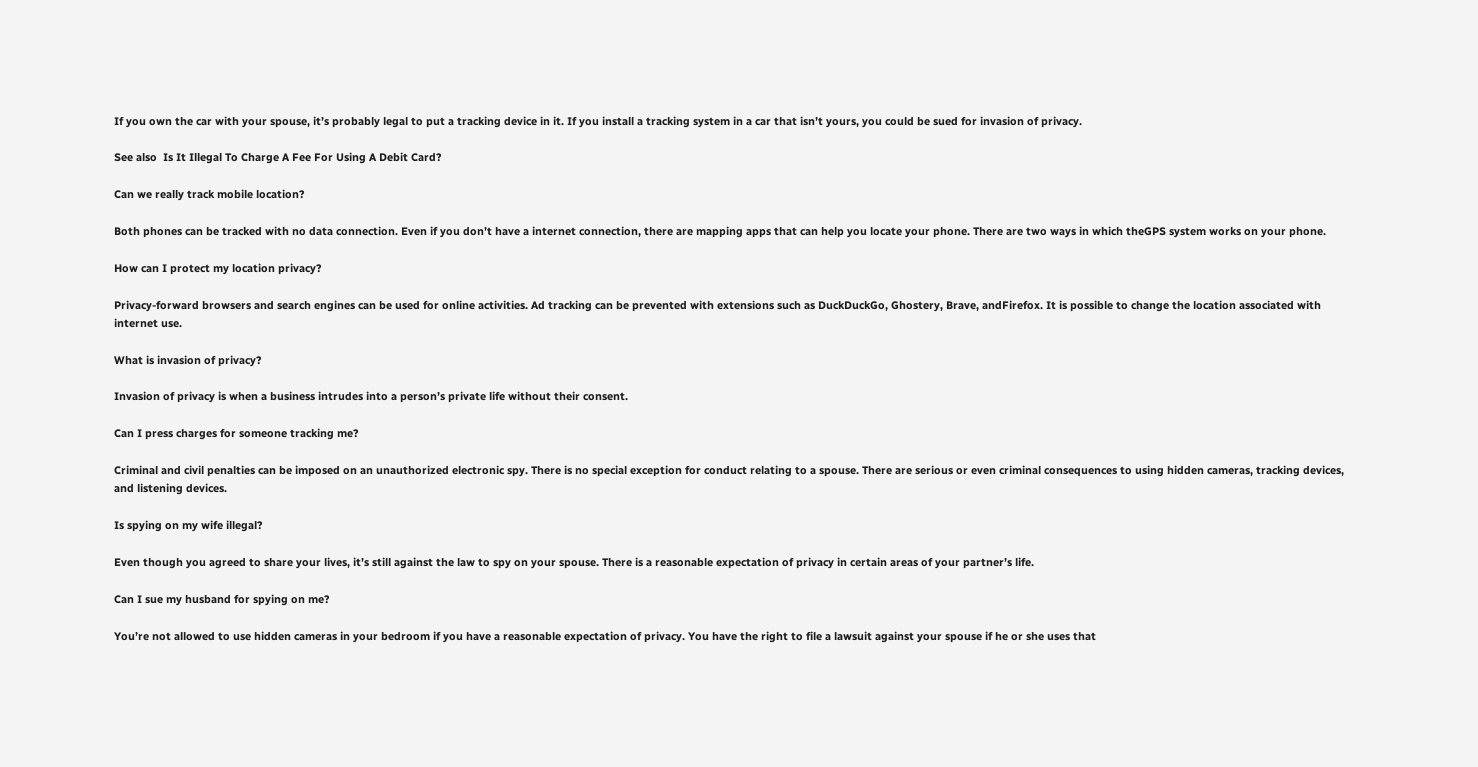If you own the car with your spouse, it’s probably legal to put a tracking device in it. If you install a tracking system in a car that isn’t yours, you could be sued for invasion of privacy.

See also  Is It Illegal To Charge A Fee For Using A Debit Card?

Can we really track mobile location?

Both phones can be tracked with no data connection. Even if you don’t have a internet connection, there are mapping apps that can help you locate your phone. There are two ways in which theGPS system works on your phone.

How can I protect my location privacy?

Privacy-forward browsers and search engines can be used for online activities. Ad tracking can be prevented with extensions such as DuckDuckGo, Ghostery, Brave, andFirefox. It is possible to change the location associated with internet use.

What is invasion of privacy?

Invasion of privacy is when a business intrudes into a person’s private life without their consent.

Can I press charges for someone tracking me?

Criminal and civil penalties can be imposed on an unauthorized electronic spy. There is no special exception for conduct relating to a spouse. There are serious or even criminal consequences to using hidden cameras, tracking devices, and listening devices.

Is spying on my wife illegal?

Even though you agreed to share your lives, it’s still against the law to spy on your spouse. There is a reasonable expectation of privacy in certain areas of your partner’s life.

Can I sue my husband for spying on me?

You’re not allowed to use hidden cameras in your bedroom if you have a reasonable expectation of privacy. You have the right to file a lawsuit against your spouse if he or she uses that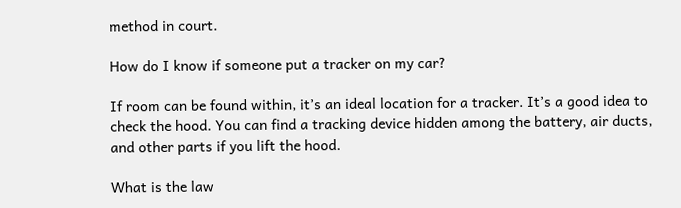method in court.

How do I know if someone put a tracker on my car?

If room can be found within, it’s an ideal location for a tracker. It’s a good idea to check the hood. You can find a tracking device hidden among the battery, air ducts, and other parts if you lift the hood.

What is the law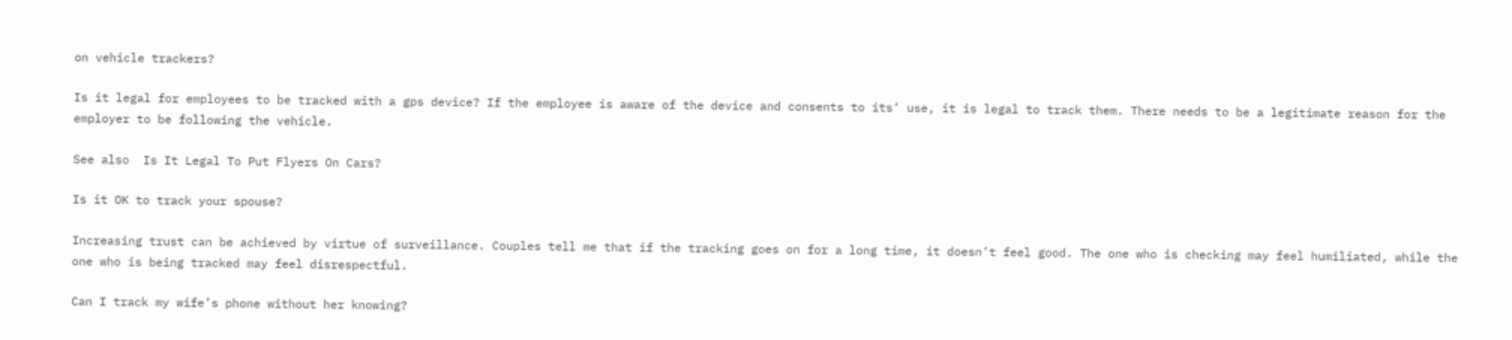on vehicle trackers?

Is it legal for employees to be tracked with a gps device? If the employee is aware of the device and consents to its’ use, it is legal to track them. There needs to be a legitimate reason for the employer to be following the vehicle.

See also  Is It Legal To Put Flyers On Cars?

Is it OK to track your spouse?

Increasing trust can be achieved by virtue of surveillance. Couples tell me that if the tracking goes on for a long time, it doesn’t feel good. The one who is checking may feel humiliated, while the one who is being tracked may feel disrespectful.

Can I track my wife’s phone without her knowing?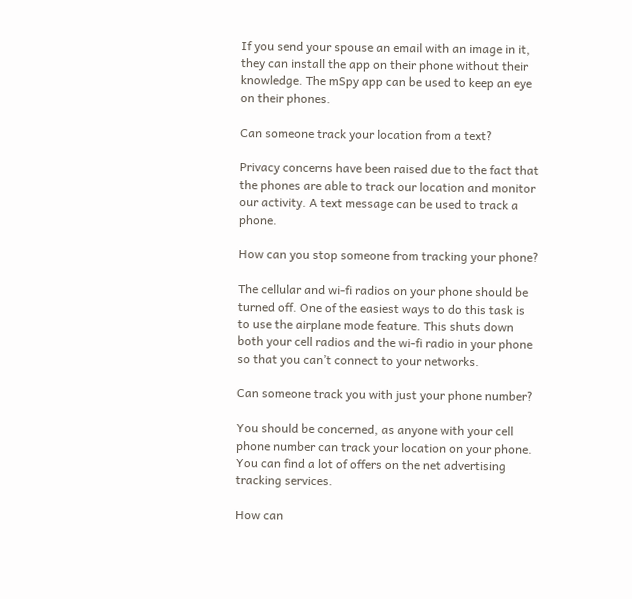If you send your spouse an email with an image in it, they can install the app on their phone without their knowledge. The mSpy app can be used to keep an eye on their phones.

Can someone track your location from a text?

Privacy concerns have been raised due to the fact that the phones are able to track our location and monitor our activity. A text message can be used to track a phone.

How can you stop someone from tracking your phone?

The cellular and wi-fi radios on your phone should be turned off. One of the easiest ways to do this task is to use the airplane mode feature. This shuts down both your cell radios and the wi-fi radio in your phone so that you can’t connect to your networks.

Can someone track you with just your phone number?

You should be concerned, as anyone with your cell phone number can track your location on your phone. You can find a lot of offers on the net advertising tracking services.

How can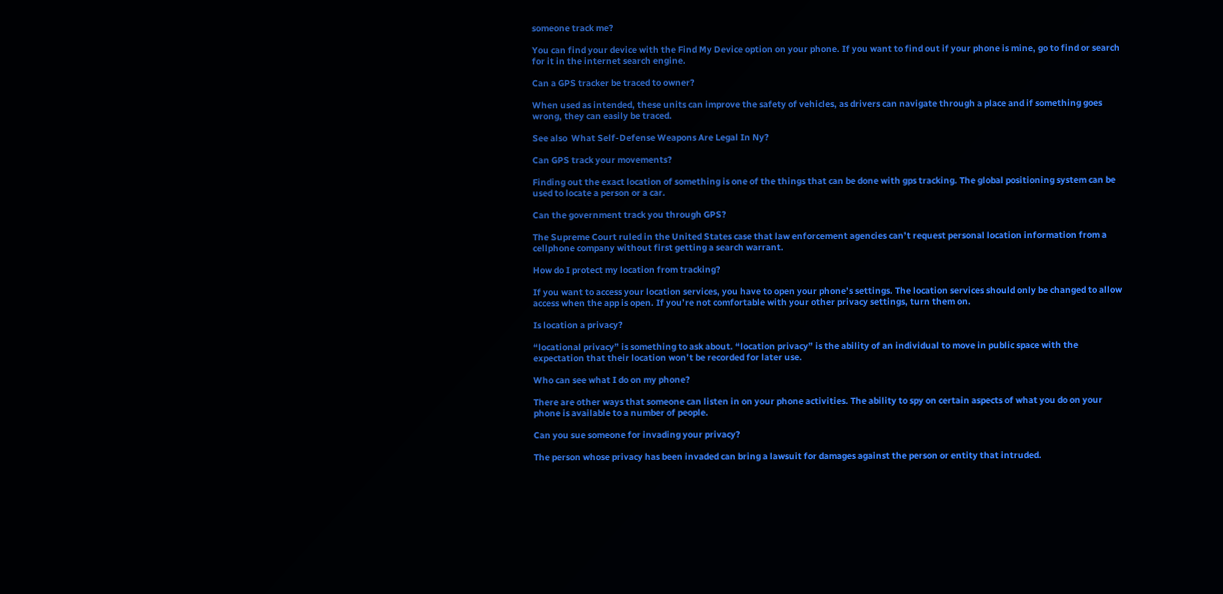someone track me?

You can find your device with the Find My Device option on your phone. If you want to find out if your phone is mine, go to find or search for it in the internet search engine.

Can a GPS tracker be traced to owner?

When used as intended, these units can improve the safety of vehicles, as drivers can navigate through a place and if something goes wrong, they can easily be traced.

See also  What Self-Defense Weapons Are Legal In Ny?

Can GPS track your movements?

Finding out the exact location of something is one of the things that can be done with gps tracking. The global positioning system can be used to locate a person or a car.

Can the government track you through GPS?

The Supreme Court ruled in the United States case that law enforcement agencies can’t request personal location information from a cellphone company without first getting a search warrant.

How do I protect my location from tracking?

If you want to access your location services, you have to open your phone’s settings. The location services should only be changed to allow access when the app is open. If you’re not comfortable with your other privacy settings, turn them on.

Is location a privacy?

“locational privacy” is something to ask about. “location privacy” is the ability of an individual to move in public space with the expectation that their location won’t be recorded for later use.

Who can see what I do on my phone?

There are other ways that someone can listen in on your phone activities. The ability to spy on certain aspects of what you do on your phone is available to a number of people.

Can you sue someone for invading your privacy?

The person whose privacy has been invaded can bring a lawsuit for damages against the person or entity that intruded.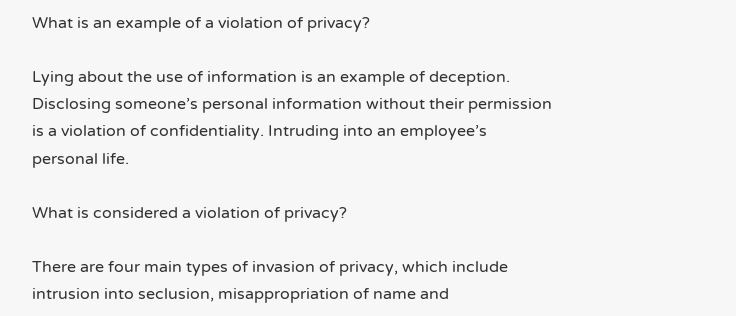What is an example of a violation of privacy?

Lying about the use of information is an example of deception. Disclosing someone’s personal information without their permission is a violation of confidentiality. Intruding into an employee’s personal life.

What is considered a violation of privacy?

There are four main types of invasion of privacy, which include intrusion into seclusion, misappropriation of name and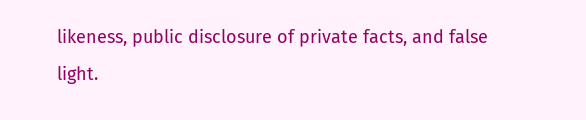likeness, public disclosure of private facts, and false light.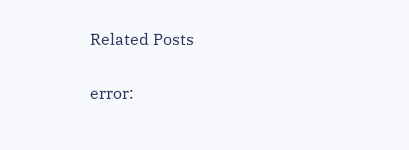Related Posts

error: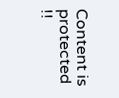Content is protected !!